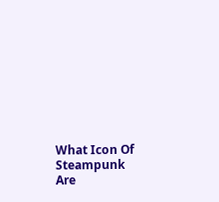What Icon Of Steampunk Are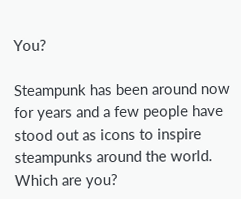You?

Steampunk has been around now for years and a few people have stood out as icons to inspire steampunks around the world. Which are you?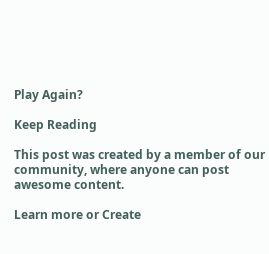Play Again?

Keep Reading

This post was created by a member of our community, where anyone can post awesome content.

Learn more or Create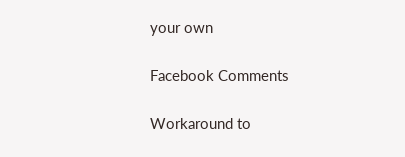your own

Facebook Comments

Workaround to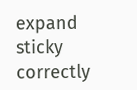expand sticky correctly